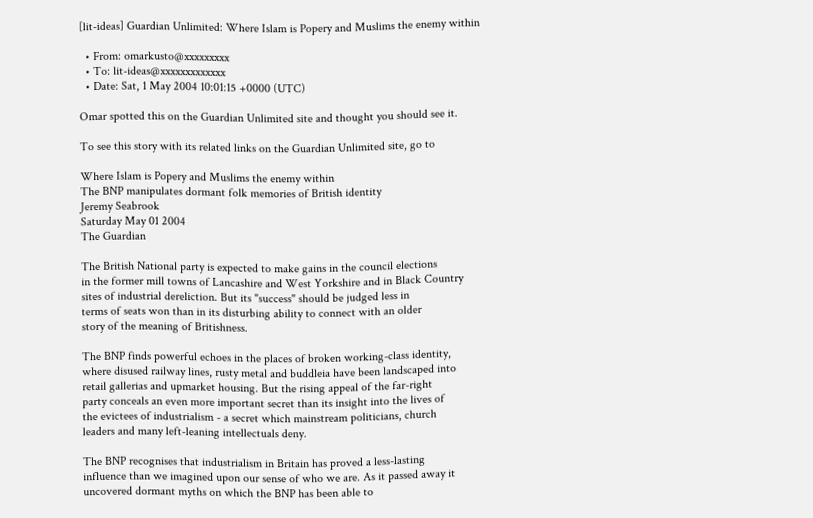[lit-ideas] Guardian Unlimited: Where Islam is Popery and Muslims the enemy within

  • From: omarkusto@xxxxxxxxx
  • To: lit-ideas@xxxxxxxxxxxxx
  • Date: Sat, 1 May 2004 10:01:15 +0000 (UTC)

Omar spotted this on the Guardian Unlimited site and thought you should see it.

To see this story with its related links on the Guardian Unlimited site, go to

Where Islam is Popery and Muslims the enemy within
The BNP manipulates dormant folk memories of British identity
Jeremy Seabrook
Saturday May 01 2004
The Guardian

The British National party is expected to make gains in the council elections
in the former mill towns of Lancashire and West Yorkshire and in Black Country
sites of industrial dereliction. But its "success" should be judged less in
terms of seats won than in its disturbing ability to connect with an older
story of the meaning of Britishness.

The BNP finds powerful echoes in the places of broken working-class identity,
where disused railway lines, rusty metal and buddleia have been landscaped into
retail gallerias and upmarket housing. But the rising appeal of the far-right
party conceals an even more important secret than its insight into the lives of
the evictees of industrialism - a secret which mainstream politicians, church
leaders and many left-leaning intellectuals deny.

The BNP recognises that industrialism in Britain has proved a less-lasting
influence than we imagined upon our sense of who we are. As it passed away it
uncovered dormant myths on which the BNP has been able to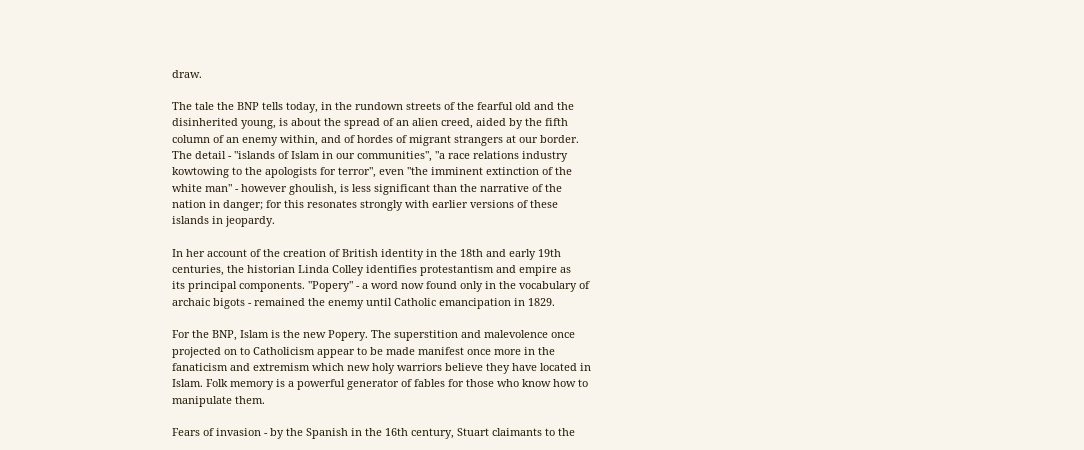draw.

The tale the BNP tells today, in the rundown streets of the fearful old and the
disinherited young, is about the spread of an alien creed, aided by the fifth
column of an enemy within, and of hordes of migrant strangers at our border.
The detail - "islands of Islam in our communities", "a race relations industry
kowtowing to the apologists for terror", even "the imminent extinction of the
white man" - however ghoulish, is less significant than the narrative of the
nation in danger; for this resonates strongly with earlier versions of these
islands in jeopardy.

In her account of the creation of British identity in the 18th and early 19th
centuries, the historian Linda Colley identifies protestantism and empire as
its principal components. "Popery" - a word now found only in the vocabulary of
archaic bigots - remained the enemy until Catholic emancipation in 1829.

For the BNP, Islam is the new Popery. The superstition and malevolence once
projected on to Catholicism appear to be made manifest once more in the
fanaticism and extremism which new holy warriors believe they have located in
Islam. Folk memory is a powerful generator of fables for those who know how to
manipulate them.

Fears of invasion - by the Spanish in the 16th century, Stuart claimants to the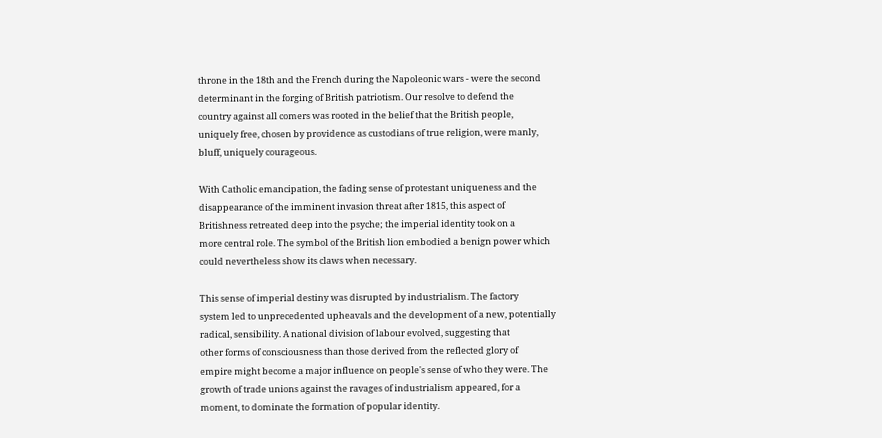throne in the 18th and the French during the Napoleonic wars - were the second
determinant in the forging of British patriotism. Our resolve to defend the
country against all comers was rooted in the belief that the British people,
uniquely free, chosen by providence as custodians of true religion, were manly,
bluff, uniquely courageous.

With Catholic emancipation, the fading sense of protestant uniqueness and the
disappearance of the imminent invasion threat after 1815, this aspect of
Britishness retreated deep into the psyche; the imperial identity took on a
more central role. The symbol of the British lion embodied a benign power which
could nevertheless show its claws when necessary.

This sense of imperial destiny was disrupted by industrialism. The factory
system led to unprecedented upheavals and the development of a new, potentially
radical, sensibility. A national division of labour evolved, suggesting that
other forms of consciousness than those derived from the reflected glory of
empire might become a major influence on people's sense of who they were. The
growth of trade unions against the ravages of industrialism appeared, for a
moment, to dominate the formation of popular identity.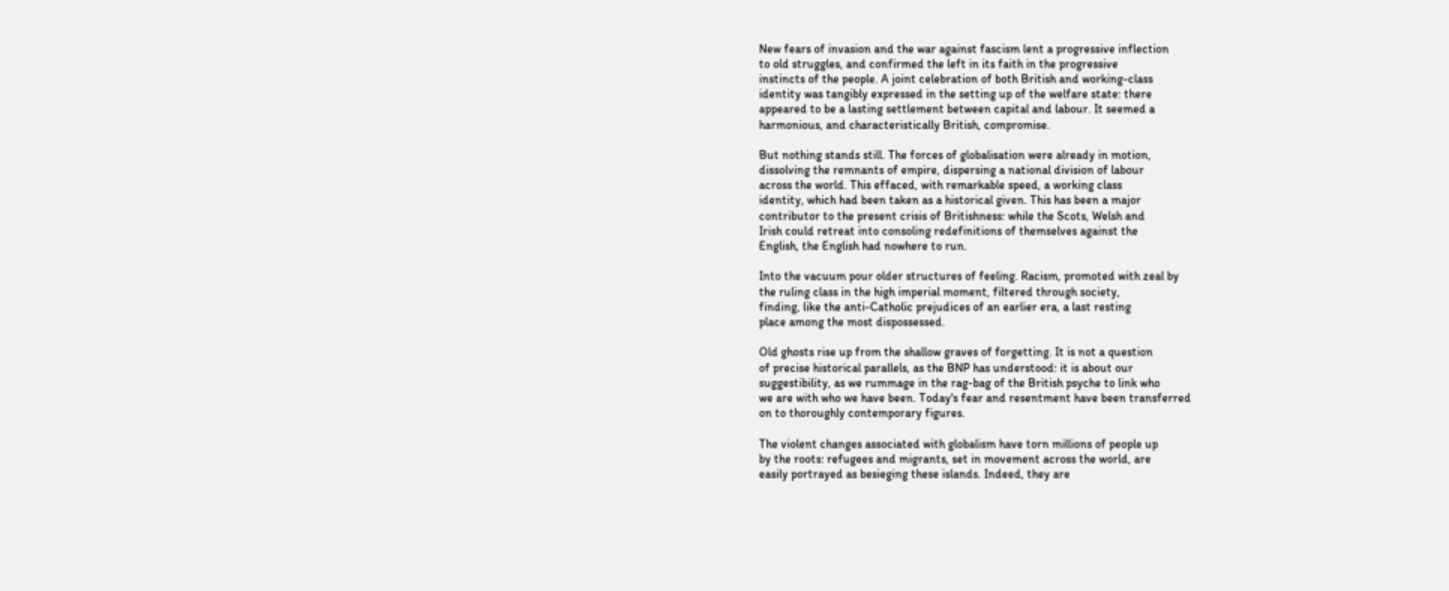New fears of invasion and the war against fascism lent a progressive inflection
to old struggles, and confirmed the left in its faith in the progressive
instincts of the people. A joint celebration of both British and working-class
identity was tangibly expressed in the setting up of the welfare state: there
appeared to be a lasting settlement between capital and labour. It seemed a
harmonious, and characteristically British, compromise.

But nothing stands still. The forces of globalisation were already in motion,
dissolving the remnants of empire, dispersing a national division of labour
across the world. This effaced, with remarkable speed, a working class
identity, which had been taken as a historical given. This has been a major
contributor to the present crisis of Britishness: while the Scots, Welsh and
Irish could retreat into consoling redefinitions of themselves against the
English, the English had nowhere to run.

Into the vacuum pour older structures of feeling. Racism, promoted with zeal by
the ruling class in the high imperial moment, filtered through society,
finding, like the anti-Catholic prejudices of an earlier era, a last resting
place among the most dispossessed.

Old ghosts rise up from the shallow graves of forgetting. It is not a question
of precise historical parallels, as the BNP has understood: it is about our
suggestibility, as we rummage in the rag-bag of the British psyche to link who
we are with who we have been. Today's fear and resentment have been transferred
on to thoroughly contemporary figures.

The violent changes associated with globalism have torn millions of people up
by the roots: refugees and migrants, set in movement across the world, are
easily portrayed as besieging these islands. Indeed, they are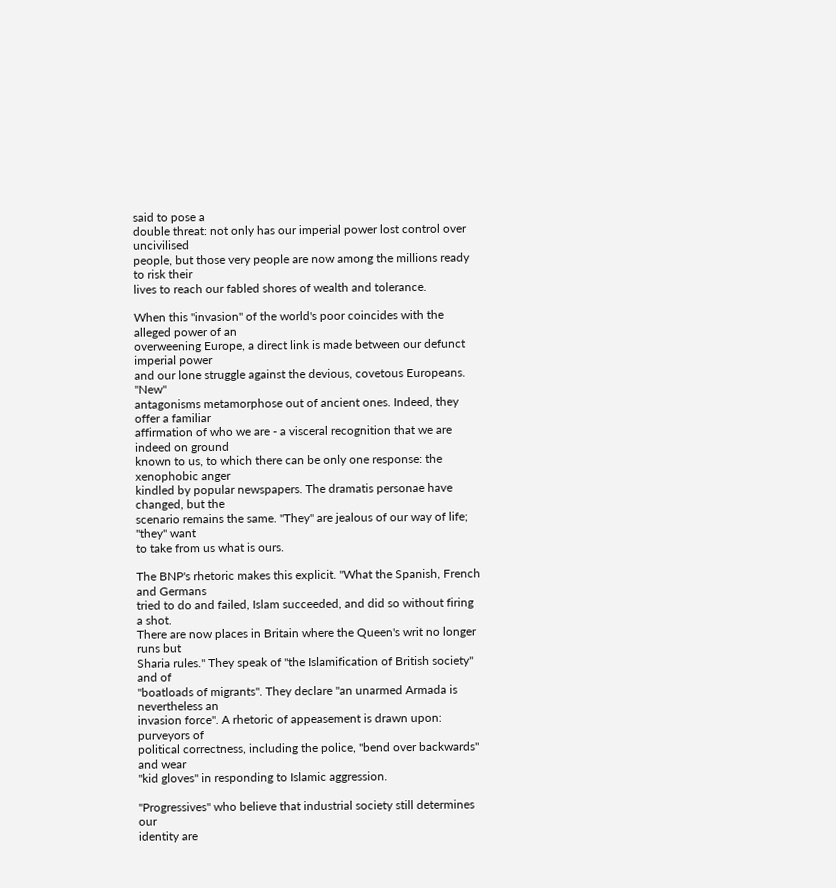said to pose a
double threat: not only has our imperial power lost control over uncivilised
people, but those very people are now among the millions ready to risk their
lives to reach our fabled shores of wealth and tolerance.

When this "invasion" of the world's poor coincides with the alleged power of an
overweening Europe, a direct link is made between our defunct imperial power
and our lone struggle against the devious, covetous Europeans. "New"
antagonisms metamorphose out of ancient ones. Indeed, they offer a familiar
affirmation of who we are - a visceral recognition that we are indeed on ground
known to us, to which there can be only one response: the xenophobic anger
kindled by popular newspapers. The dramatis personae have changed, but the
scenario remains the same. "They" are jealous of our way of life; "they" want
to take from us what is ours.

The BNP's rhetoric makes this explicit. "What the Spanish, French and Germans
tried to do and failed, Islam succeeded, and did so without firing a shot.
There are now places in Britain where the Queen's writ no longer runs but
Sharia rules." They speak of "the Islamification of British society" and of
"boatloads of migrants". They declare "an unarmed Armada is nevertheless an
invasion force". A rhetoric of appeasement is drawn upon: purveyors of
political correctness, including the police, "bend over backwards" and wear
"kid gloves" in responding to Islamic aggression.

"Progressives" who believe that industrial society still determines our
identity are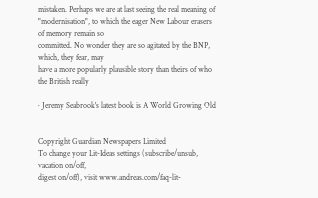mistaken. Perhaps we are at last seeing the real meaning of
"modernisation", to which the eager New Labour erasers of memory remain so
committed. No wonder they are so agitated by the BNP, which, they fear, may
have a more popularly plausible story than theirs of who the British really

· Jeremy Seabrook's latest book is A World Growing Old


Copyright Guardian Newspapers Limited
To change your Lit-Ideas settings (subscribe/unsub, vacation on/off,
digest on/off), visit www.andreas.com/faq-lit-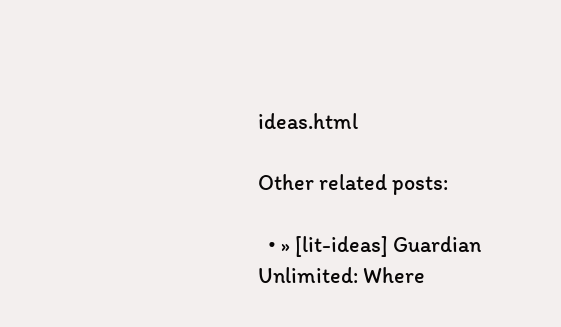ideas.html

Other related posts:

  • » [lit-ideas] Guardian Unlimited: Where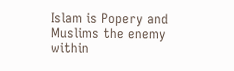Islam is Popery and Muslims the enemy within